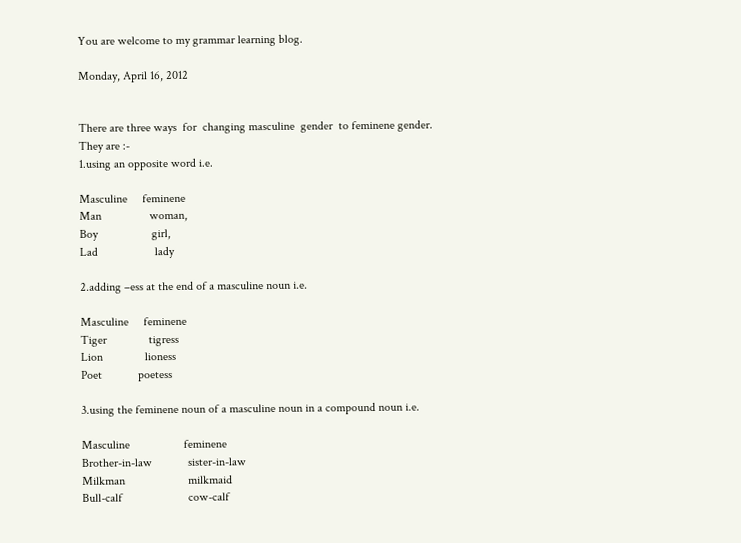You are welcome to my grammar learning blog.

Monday, April 16, 2012


There are three ways  for  changing masculine  gender  to feminene gender.
They are :-
1.using an opposite word i.e.

Masculine     feminene
Man                woman,
Boy                  girl,
Lad                   lady

2.adding –ess at the end of a masculine noun i.e.

Masculine     feminene
Tiger              tigress
Lion              lioness
Poet            poetess

3.using the feminene noun of a masculine noun in a compound noun i.e.

Masculine                  feminene
Brother-in-law            sister-in-law
Milkman                     milkmaid
Bull-calf                      cow-calf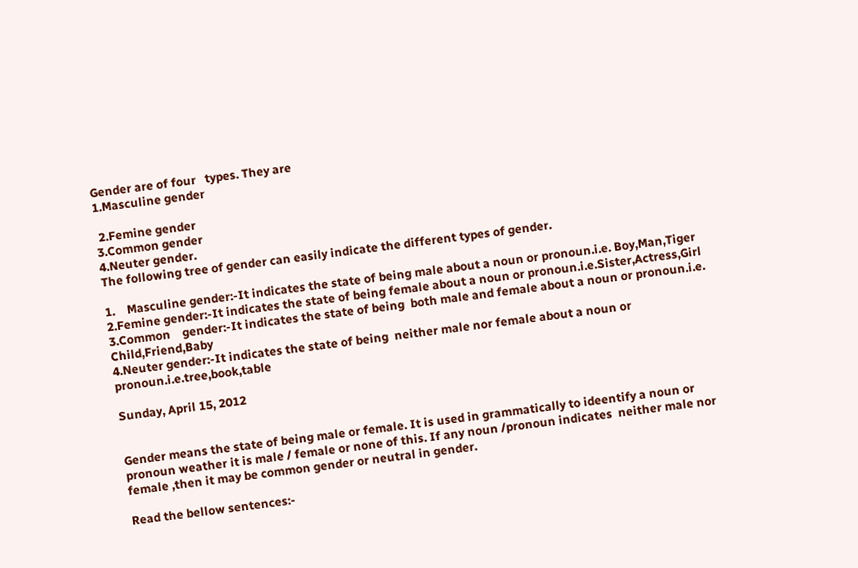Gender are of four   types. They are
1.Masculine gender

 2.Femine gender
3.Common gender
4.Neuter gender.
The following tree of gender can easily indicate the different types of gender.

1.    Masculine gender:-It indicates the state of being male about a noun or pronoun.i.e. Boy,Man,Tiger
2.Femine gender:-It indicates the state of being female about a noun or pronoun.i.e.Sister,Actress,Girl
3.Common    gender:-It indicates the state of being  both male and female about a noun or pronoun.i.e. Child,Friend,Baby
4.Neuter gender:-It indicates the state of being  neither male nor female about a noun or pronoun.i.e.tree,book,table

Sunday, April 15, 2012


Gender means the state of being male or female. It is used in grammatically to ideentify a noun or pronoun weather it is male / female or none of this. If any noun /pronoun indicates  neither male nor female ,then it may be common gender or neutral in gender.

Read the bellow sentences:-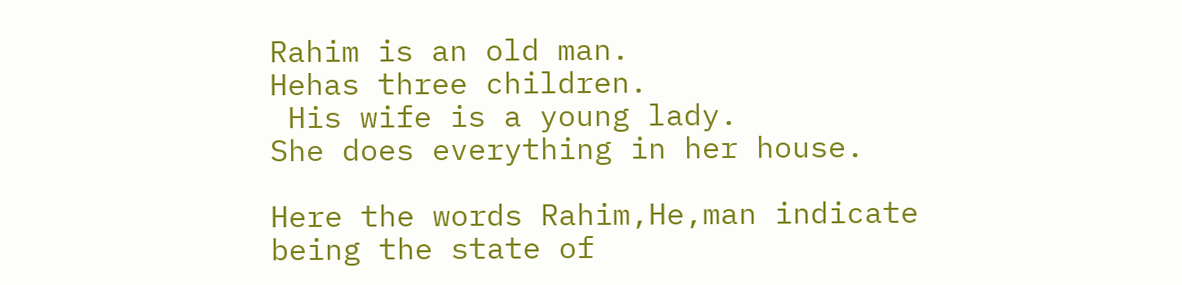Rahim is an old man.
Hehas three children.
 His wife is a young lady.
She does everything in her house.

Here the words Rahim,He,man indicate being the state of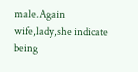male.Again wife,lady,she indicate being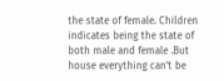the state of female. Children indicates being the state of  both male and female .But house everything can’t be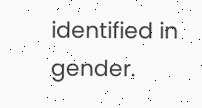identified in gender.